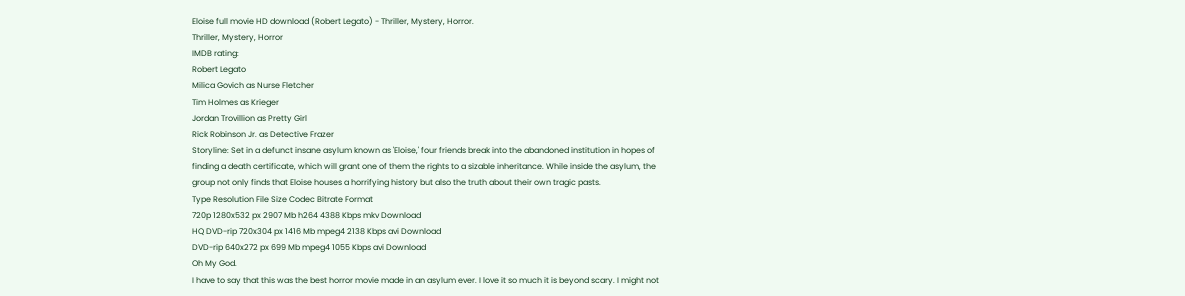Eloise full movie HD download (Robert Legato) - Thriller, Mystery, Horror.
Thriller, Mystery, Horror
IMDB rating:
Robert Legato
Milica Govich as Nurse Fletcher
Tim Holmes as Krieger
Jordan Trovillion as Pretty Girl
Rick Robinson Jr. as Detective Frazer
Storyline: Set in a defunct insane asylum known as 'Eloise,' four friends break into the abandoned institution in hopes of finding a death certificate, which will grant one of them the rights to a sizable inheritance. While inside the asylum, the group not only finds that Eloise houses a horrifying history but also the truth about their own tragic pasts.
Type Resolution File Size Codec Bitrate Format
720p 1280x532 px 2907 Mb h264 4388 Kbps mkv Download
HQ DVD-rip 720x304 px 1416 Mb mpeg4 2138 Kbps avi Download
DVD-rip 640x272 px 699 Mb mpeg4 1055 Kbps avi Download
Oh My God.
I have to say that this was the best horror movie made in an asylum ever. I love it so much it is beyond scary. I might not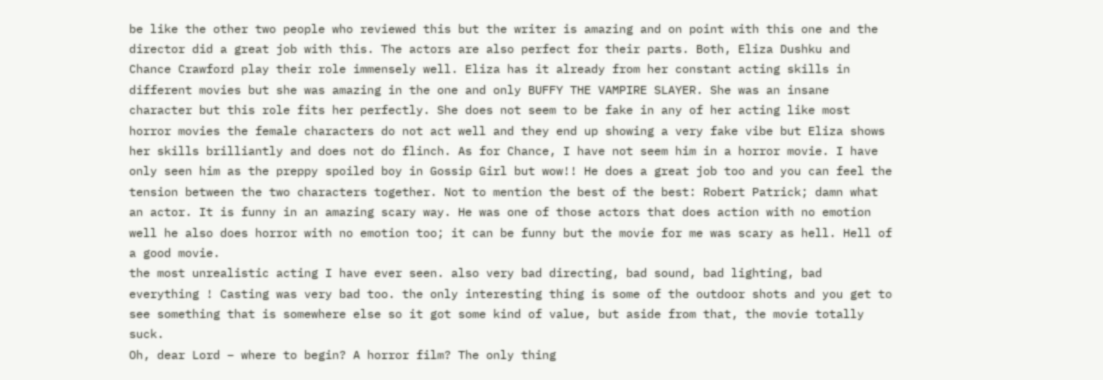be like the other two people who reviewed this but the writer is amazing and on point with this one and the director did a great job with this. The actors are also perfect for their parts. Both, Eliza Dushku and Chance Crawford play their role immensely well. Eliza has it already from her constant acting skills in different movies but she was amazing in the one and only BUFFY THE VAMPIRE SLAYER. She was an insane character but this role fits her perfectly. She does not seem to be fake in any of her acting like most horror movies the female characters do not act well and they end up showing a very fake vibe but Eliza shows her skills brilliantly and does not do flinch. As for Chance, I have not seem him in a horror movie. I have only seen him as the preppy spoiled boy in Gossip Girl but wow!! He does a great job too and you can feel the tension between the two characters together. Not to mention the best of the best: Robert Patrick; damn what an actor. It is funny in an amazing scary way. He was one of those actors that does action with no emotion well he also does horror with no emotion too; it can be funny but the movie for me was scary as hell. Hell of a good movie.
the most unrealistic acting I have ever seen. also very bad directing, bad sound, bad lighting, bad everything ! Casting was very bad too. the only interesting thing is some of the outdoor shots and you get to see something that is somewhere else so it got some kind of value, but aside from that, the movie totally suck.
Oh, dear Lord – where to begin? A horror film? The only thing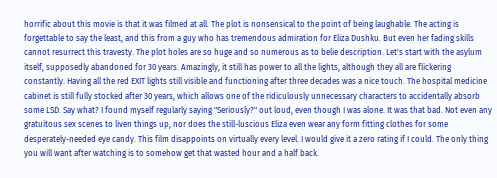horrific about this movie is that it was filmed at all. The plot is nonsensical to the point of being laughable. The acting is forgettable to say the least, and this from a guy who has tremendous admiration for Eliza Dushku. But even her fading skills cannot resurrect this travesty. The plot holes are so huge and so numerous as to belie description. Let's start with the asylum itself, supposedly abandoned for 30 years. Amazingly, it still has power to all the lights, although they all are flickering constantly. Having all the red EXIT lights still visible and functioning after three decades was a nice touch. The hospital medicine cabinet is still fully stocked after 30 years, which allows one of the ridiculously unnecessary characters to accidentally absorb some LSD. Say what? I found myself regularly saying "Seriously?" out loud, even though I was alone. It was that bad. Not even any gratuitous sex scenes to liven things up, nor does the still-luscious Eliza even wear any form fitting clothes for some desperately-needed eye candy. This film disappoints on virtually every level. I would give it a zero rating if I could. The only thing you will want after watching is to somehow get that wasted hour and a half back.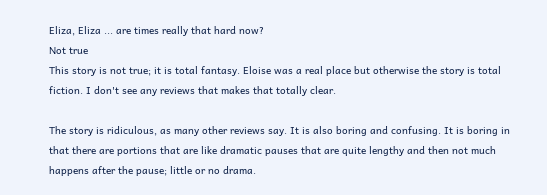Eliza, Eliza ... are times really that hard now?
Not true
This story is not true; it is total fantasy. Eloise was a real place but otherwise the story is total fiction. I don't see any reviews that makes that totally clear.

The story is ridiculous, as many other reviews say. It is also boring and confusing. It is boring in that there are portions that are like dramatic pauses that are quite lengthy and then not much happens after the pause; little or no drama.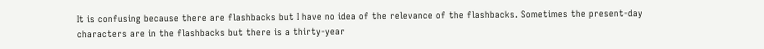It is confusing because there are flashbacks but I have no idea of the relevance of the flashbacks. Sometimes the present-day characters are in the flashbacks but there is a thirty-year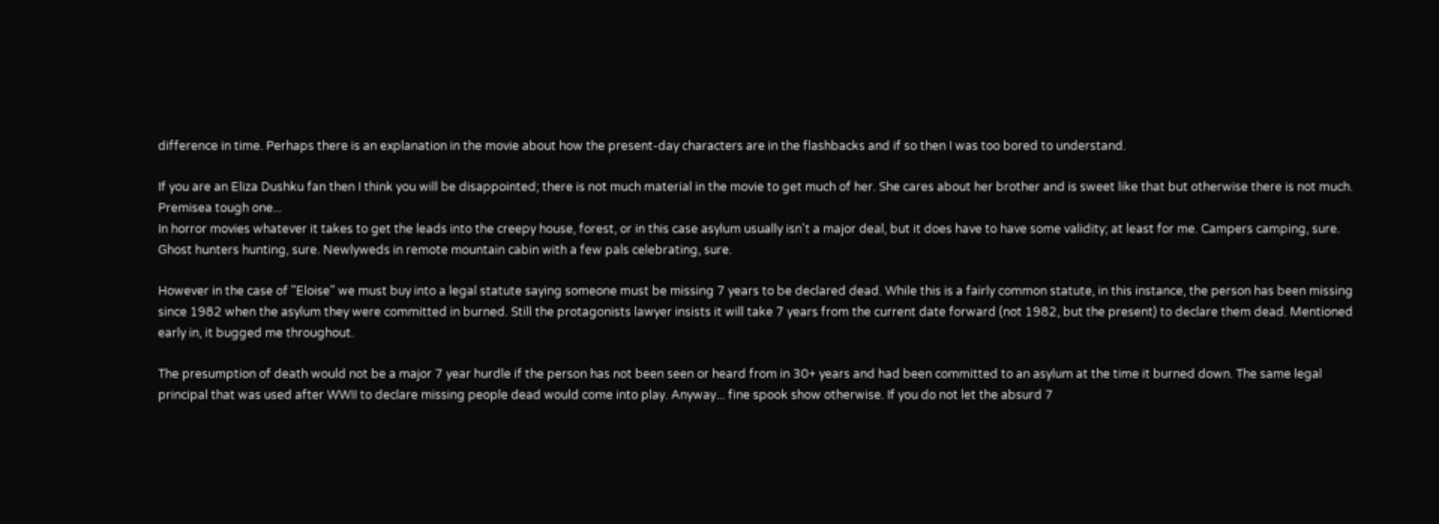difference in time. Perhaps there is an explanation in the movie about how the present-day characters are in the flashbacks and if so then I was too bored to understand.

If you are an Eliza Dushku fan then I think you will be disappointed; there is not much material in the movie to get much of her. She cares about her brother and is sweet like that but otherwise there is not much.
Premisea tough one...
In horror movies whatever it takes to get the leads into the creepy house, forest, or in this case asylum usually isn't a major deal, but it does have to have some validity; at least for me. Campers camping, sure. Ghost hunters hunting, sure. Newlyweds in remote mountain cabin with a few pals celebrating, sure.

However in the case of "Eloise" we must buy into a legal statute saying someone must be missing 7 years to be declared dead. While this is a fairly common statute, in this instance, the person has been missing since 1982 when the asylum they were committed in burned. Still the protagonists lawyer insists it will take 7 years from the current date forward (not 1982, but the present) to declare them dead. Mentioned early in, it bugged me throughout.

The presumption of death would not be a major 7 year hurdle if the person has not been seen or heard from in 30+ years and had been committed to an asylum at the time it burned down. The same legal principal that was used after WWII to declare missing people dead would come into play. Anyway... fine spook show otherwise. If you do not let the absurd 7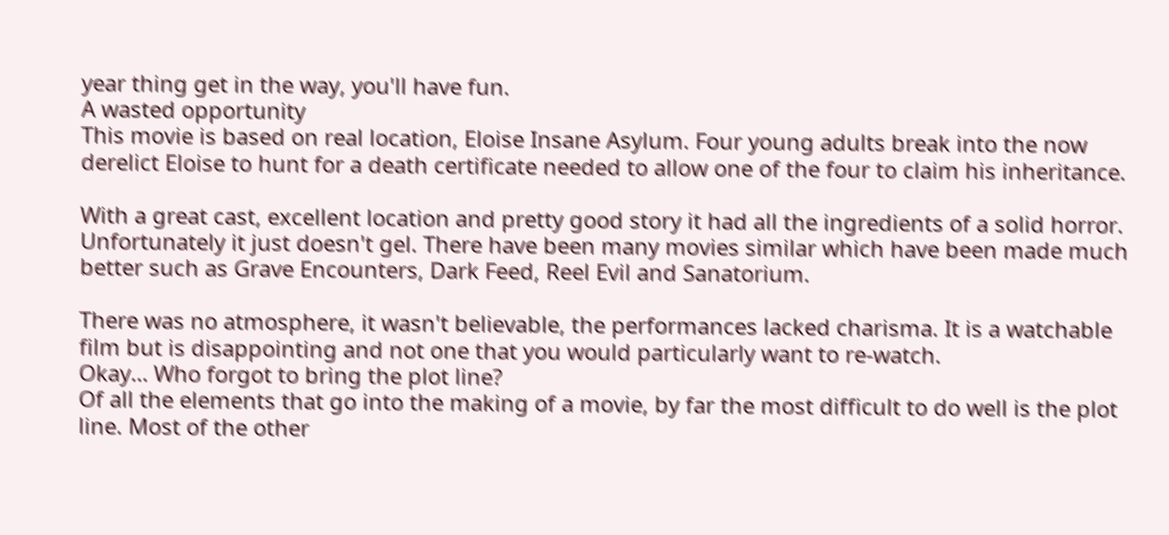year thing get in the way, you'll have fun.
A wasted opportunity
This movie is based on real location, Eloise Insane Asylum. Four young adults break into the now derelict Eloise to hunt for a death certificate needed to allow one of the four to claim his inheritance.

With a great cast, excellent location and pretty good story it had all the ingredients of a solid horror. Unfortunately it just doesn't gel. There have been many movies similar which have been made much better such as Grave Encounters, Dark Feed, Reel Evil and Sanatorium.

There was no atmosphere, it wasn't believable, the performances lacked charisma. It is a watchable film but is disappointing and not one that you would particularly want to re-watch.
Okay… Who forgot to bring the plot line?
Of all the elements that go into the making of a movie, by far the most difficult to do well is the plot line. Most of the other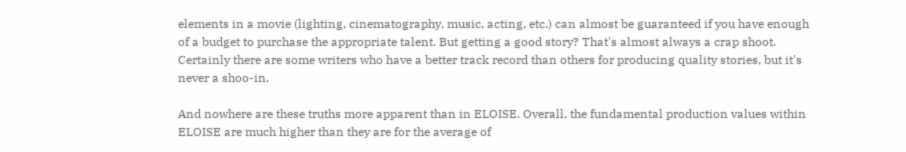elements in a movie (lighting, cinematography, music, acting, etc.) can almost be guaranteed if you have enough of a budget to purchase the appropriate talent. But getting a good story? That's almost always a crap shoot. Certainly there are some writers who have a better track record than others for producing quality stories, but it's never a shoo-in.

And nowhere are these truths more apparent than in ELOISE. Overall, the fundamental production values within ELOISE are much higher than they are for the average of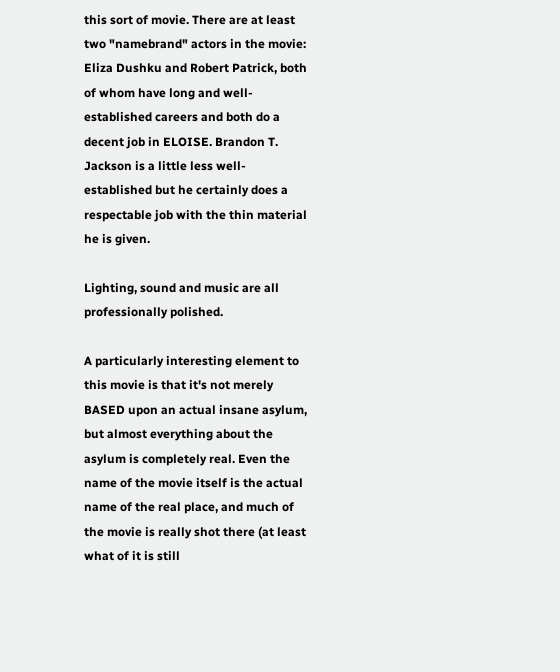this sort of movie. There are at least two "namebrand" actors in the movie: Eliza Dushku and Robert Patrick, both of whom have long and well-established careers and both do a decent job in ELOISE. Brandon T. Jackson is a little less well-established but he certainly does a respectable job with the thin material he is given.

Lighting, sound and music are all professionally polished.

A particularly interesting element to this movie is that it's not merely BASED upon an actual insane asylum, but almost everything about the asylum is completely real. Even the name of the movie itself is the actual name of the real place, and much of the movie is really shot there (at least what of it is still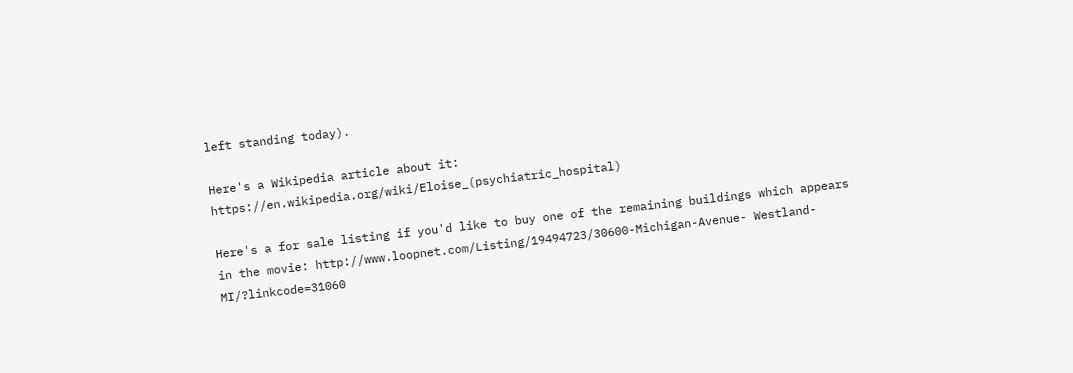left standing today).

Here's a Wikipedia article about it: https://en.wikipedia.org/wiki/Eloise_(psychiatric_hospital)

Here's a for sale listing if you'd like to buy one of the remaining buildings which appears in the movie: http://www.loopnet.com/Listing/19494723/30600-Michigan-Avenue- Westland-MI/?linkcode=31060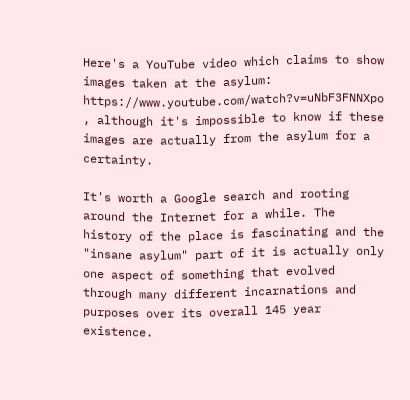Here's a YouTube video which claims to show images taken at the asylum: https://www.youtube.com/watch?v=uNbF3FNNXpo , although it's impossible to know if these images are actually from the asylum for a certainty.

It's worth a Google search and rooting around the Internet for a while. The history of the place is fascinating and the "insane asylum" part of it is actually only one aspect of something that evolved through many different incarnations and purposes over its overall 145 year existence.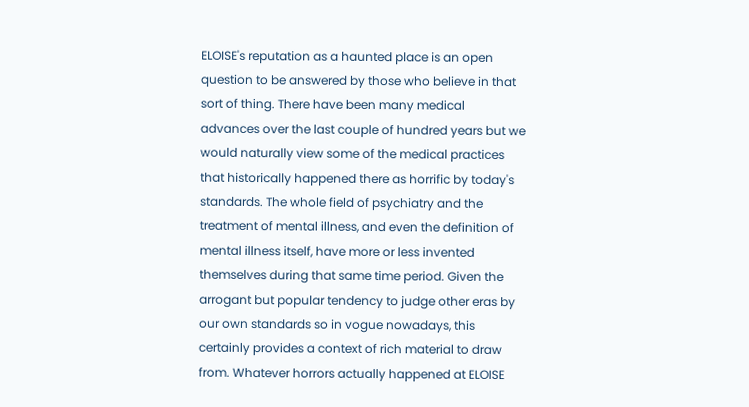ELOISE's reputation as a haunted place is an open question to be answered by those who believe in that sort of thing. There have been many medical advances over the last couple of hundred years but we would naturally view some of the medical practices that historically happened there as horrific by today's standards. The whole field of psychiatry and the treatment of mental illness, and even the definition of mental illness itself, have more or less invented themselves during that same time period. Given the arrogant but popular tendency to judge other eras by our own standards so in vogue nowadays, this certainly provides a context of rich material to draw from. Whatever horrors actually happened at ELOISE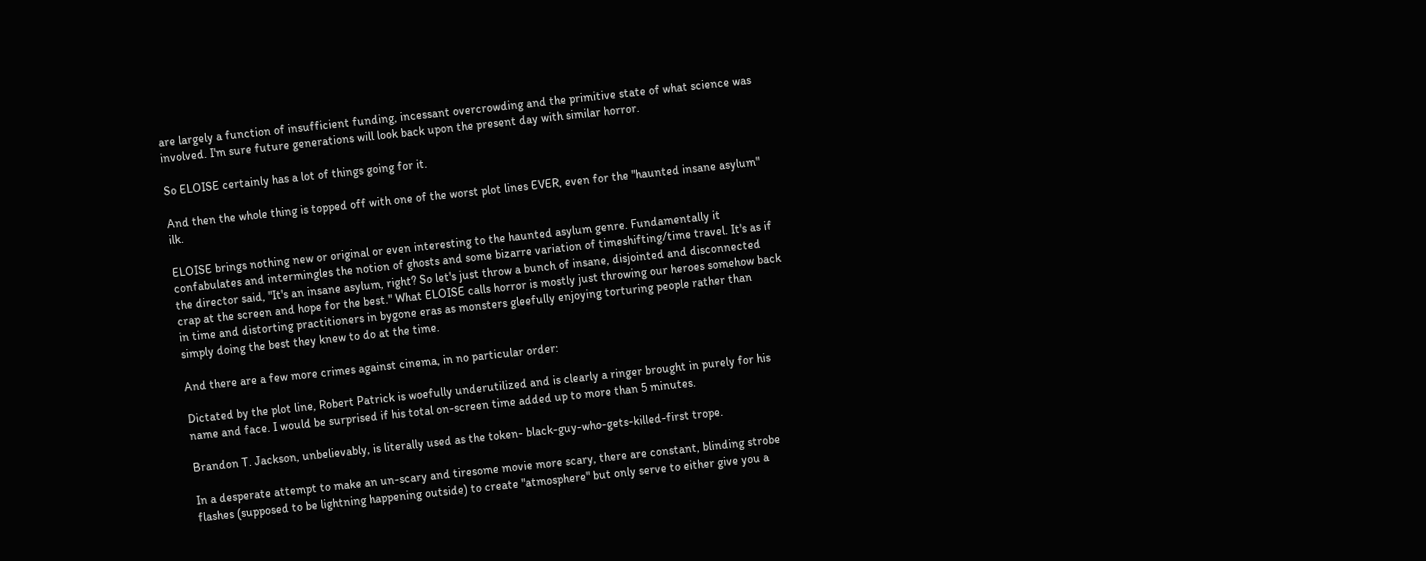are largely a function of insufficient funding, incessant overcrowding and the primitive state of what science was involved. I'm sure future generations will look back upon the present day with similar horror.

So ELOISE certainly has a lot of things going for it.

And then the whole thing is topped off with one of the worst plot lines EVER, even for the "haunted insane asylum" ilk.

ELOISE brings nothing new or original or even interesting to the haunted asylum genre. Fundamentally it confabulates and intermingles the notion of ghosts and some bizarre variation of timeshifting/time travel. It's as if the director said, "It's an insane asylum, right? So let's just throw a bunch of insane, disjointed and disconnected crap at the screen and hope for the best." What ELOISE calls horror is mostly just throwing our heroes somehow back in time and distorting practitioners in bygone eras as monsters gleefully enjoying torturing people rather than simply doing the best they knew to do at the time.

And there are a few more crimes against cinema, in no particular order:

Dictated by the plot line, Robert Patrick is woefully underutilized and is clearly a ringer brought in purely for his name and face. I would be surprised if his total on-screen time added up to more than 5 minutes.

Brandon T. Jackson, unbelievably, is literally used as the token- black-guy-who-gets-killed-first trope.

In a desperate attempt to make an un-scary and tiresome movie more scary, there are constant, blinding strobe flashes (supposed to be lightning happening outside) to create "atmosphere" but only serve to either give you a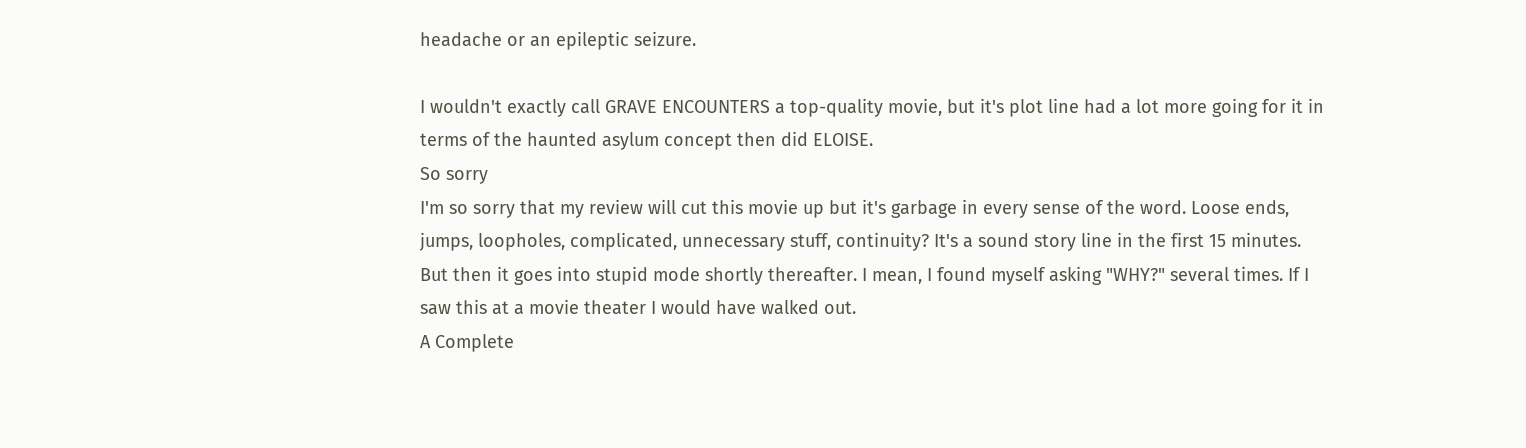headache or an epileptic seizure.

I wouldn't exactly call GRAVE ENCOUNTERS a top-quality movie, but it's plot line had a lot more going for it in terms of the haunted asylum concept then did ELOISE.
So sorry
I'm so sorry that my review will cut this movie up but it's garbage in every sense of the word. Loose ends, jumps, loopholes, complicated, unnecessary stuff, continuity? It's a sound story line in the first 15 minutes. But then it goes into stupid mode shortly thereafter. I mean, I found myself asking "WHY?" several times. If I saw this at a movie theater I would have walked out.
A Complete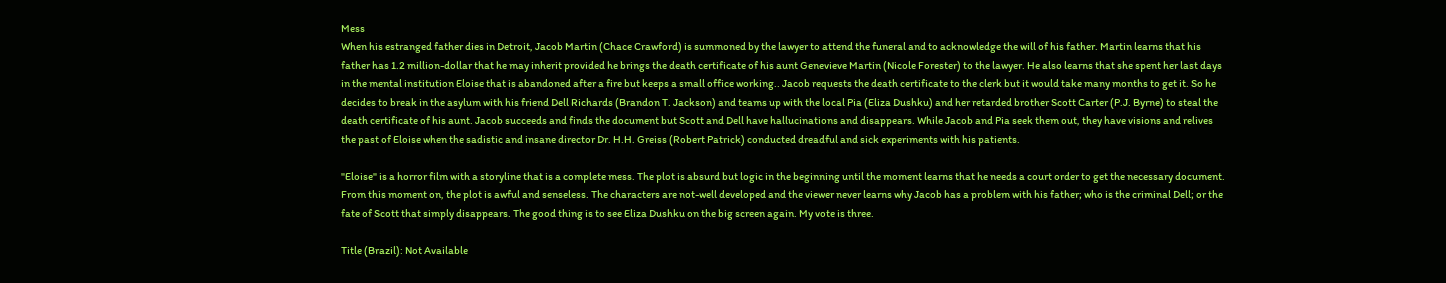Mess
When his estranged father dies in Detroit, Jacob Martin (Chace Crawford) is summoned by the lawyer to attend the funeral and to acknowledge the will of his father. Martin learns that his father has 1.2 million-dollar that he may inherit provided he brings the death certificate of his aunt Genevieve Martin (Nicole Forester) to the lawyer. He also learns that she spent her last days in the mental institution Eloise that is abandoned after a fire but keeps a small office working.. Jacob requests the death certificate to the clerk but it would take many months to get it. So he decides to break in the asylum with his friend Dell Richards (Brandon T. Jackson) and teams up with the local Pia (Eliza Dushku) and her retarded brother Scott Carter (P.J. Byrne) to steal the death certificate of his aunt. Jacob succeeds and finds the document but Scott and Dell have hallucinations and disappears. While Jacob and Pia seek them out, they have visions and relives the past of Eloise when the sadistic and insane director Dr. H.H. Greiss (Robert Patrick) conducted dreadful and sick experiments with his patients.

"Eloise" is a horror film with a storyline that is a complete mess. The plot is absurd but logic in the beginning until the moment learns that he needs a court order to get the necessary document. From this moment on, the plot is awful and senseless. The characters are not-well developed and the viewer never learns why Jacob has a problem with his father; who is the criminal Dell; or the fate of Scott that simply disappears. The good thing is to see Eliza Dushku on the big screen again. My vote is three.

Title (Brazil): Not Available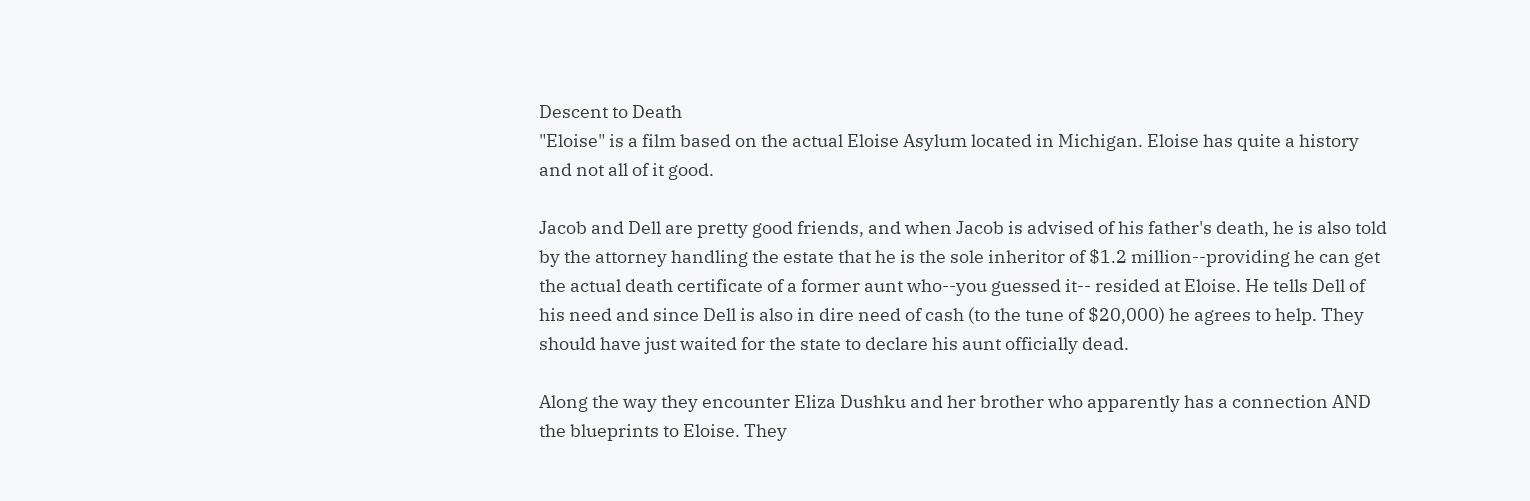Descent to Death
"Eloise" is a film based on the actual Eloise Asylum located in Michigan. Eloise has quite a history and not all of it good.

Jacob and Dell are pretty good friends, and when Jacob is advised of his father's death, he is also told by the attorney handling the estate that he is the sole inheritor of $1.2 million--providing he can get the actual death certificate of a former aunt who--you guessed it-- resided at Eloise. He tells Dell of his need and since Dell is also in dire need of cash (to the tune of $20,000) he agrees to help. They should have just waited for the state to declare his aunt officially dead.

Along the way they encounter Eliza Dushku and her brother who apparently has a connection AND the blueprints to Eloise. They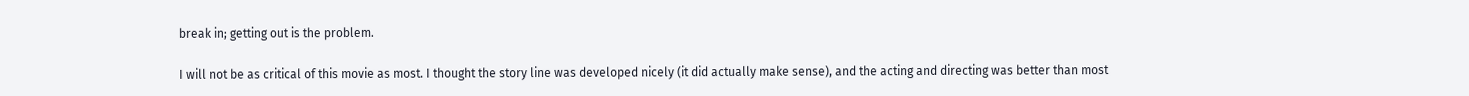break in; getting out is the problem.

I will not be as critical of this movie as most. I thought the story line was developed nicely (it did actually make sense), and the acting and directing was better than most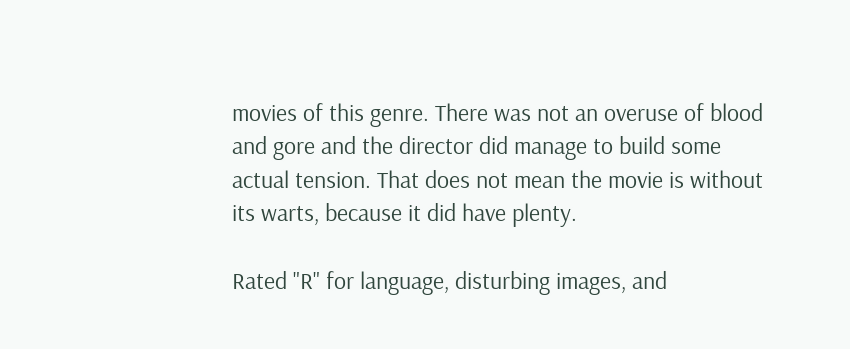movies of this genre. There was not an overuse of blood and gore and the director did manage to build some actual tension. That does not mean the movie is without its warts, because it did have plenty.

Rated "R" for language, disturbing images, and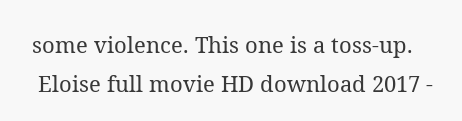some violence. This one is a toss-up.
 Eloise full movie HD download 2017 -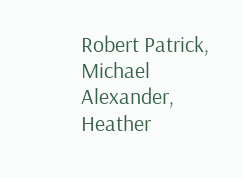Robert Patrick, Michael Alexander, Heather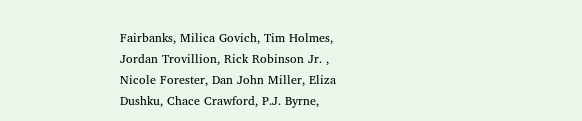Fairbanks, Milica Govich, Tim Holmes, Jordan Trovillion, Rick Robinson Jr. , Nicole Forester, Dan John Miller, Eliza Dushku, Chace Crawford, P.J. Byrne,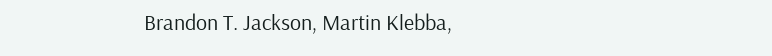Brandon T. Jackson, Martin Klebba,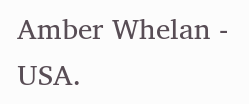Amber Whelan - USA.